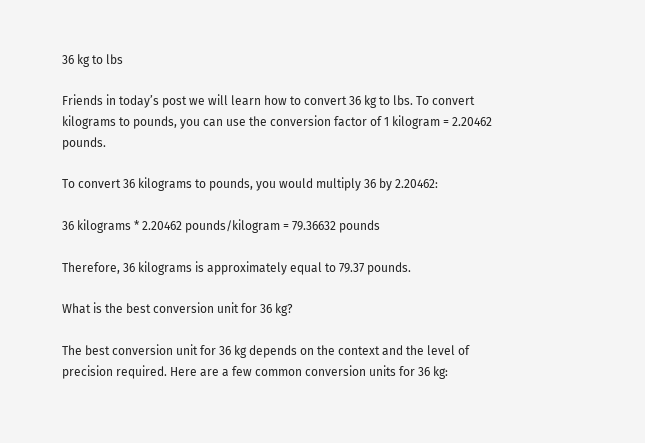36 kg to lbs

Friends in today’s post we will learn how to convert 36 kg to lbs. To convert kilograms to pounds, you can use the conversion factor of 1 kilogram = 2.20462 pounds.

To convert 36 kilograms to pounds, you would multiply 36 by 2.20462:

36 kilograms * 2.20462 pounds/kilogram = 79.36632 pounds

Therefore, 36 kilograms is approximately equal to 79.37 pounds.

What is the best conversion unit for 36 kg?

The best conversion unit for 36 kg depends on the context and the level of precision required. Here are a few common conversion units for 36 kg: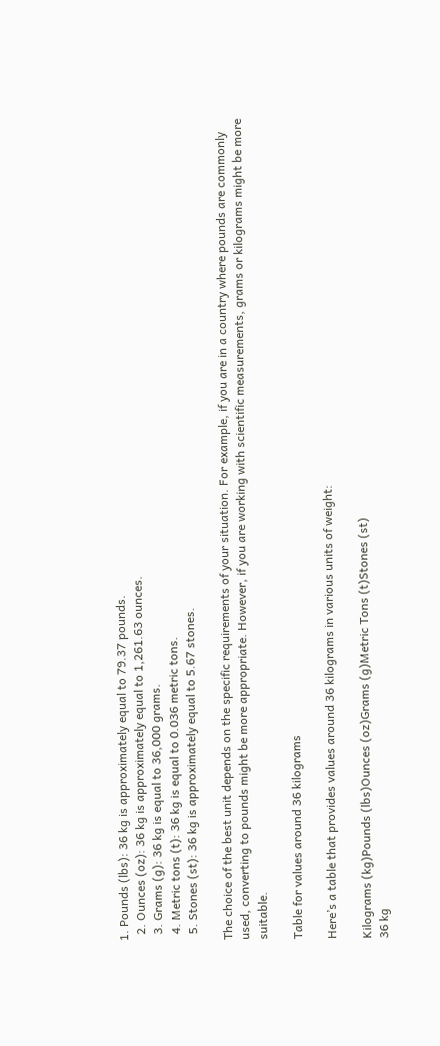1. Pounds (lbs): 36 kg is approximately equal to 79.37 pounds.
  2. Ounces (oz): 36 kg is approximately equal to 1,261.63 ounces.
  3. Grams (g): 36 kg is equal to 36,000 grams.
  4. Metric tons (t): 36 kg is equal to 0.036 metric tons.
  5. Stones (st): 36 kg is approximately equal to 5.67 stones.

The choice of the best unit depends on the specific requirements of your situation. For example, if you are in a country where pounds are commonly used, converting to pounds might be more appropriate. However, if you are working with scientific measurements, grams or kilograms might be more suitable.

Table for values around 36 kilograms

Here’s a table that provides values around 36 kilograms in various units of weight:

Kilograms (kg)Pounds (lbs)Ounces (oz)Grams (g)Metric Tons (t)Stones (st)
36 kg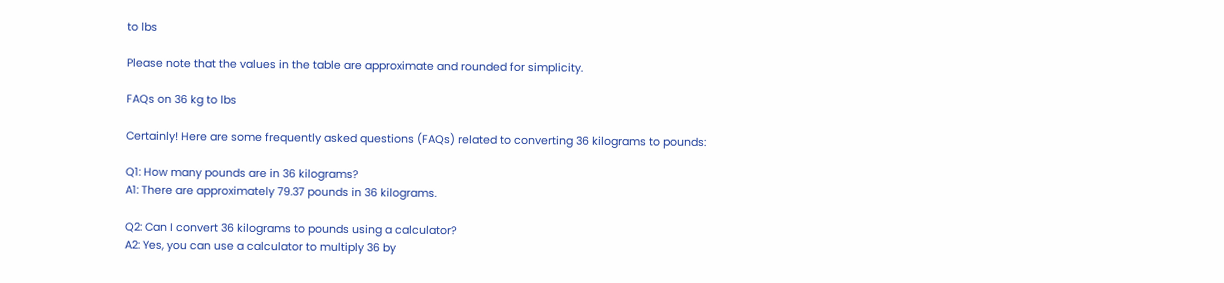to lbs

Please note that the values in the table are approximate and rounded for simplicity.

FAQs on 36 kg to lbs

Certainly! Here are some frequently asked questions (FAQs) related to converting 36 kilograms to pounds:

Q1: How many pounds are in 36 kilograms?
A1: There are approximately 79.37 pounds in 36 kilograms.

Q2: Can I convert 36 kilograms to pounds using a calculator?
A2: Yes, you can use a calculator to multiply 36 by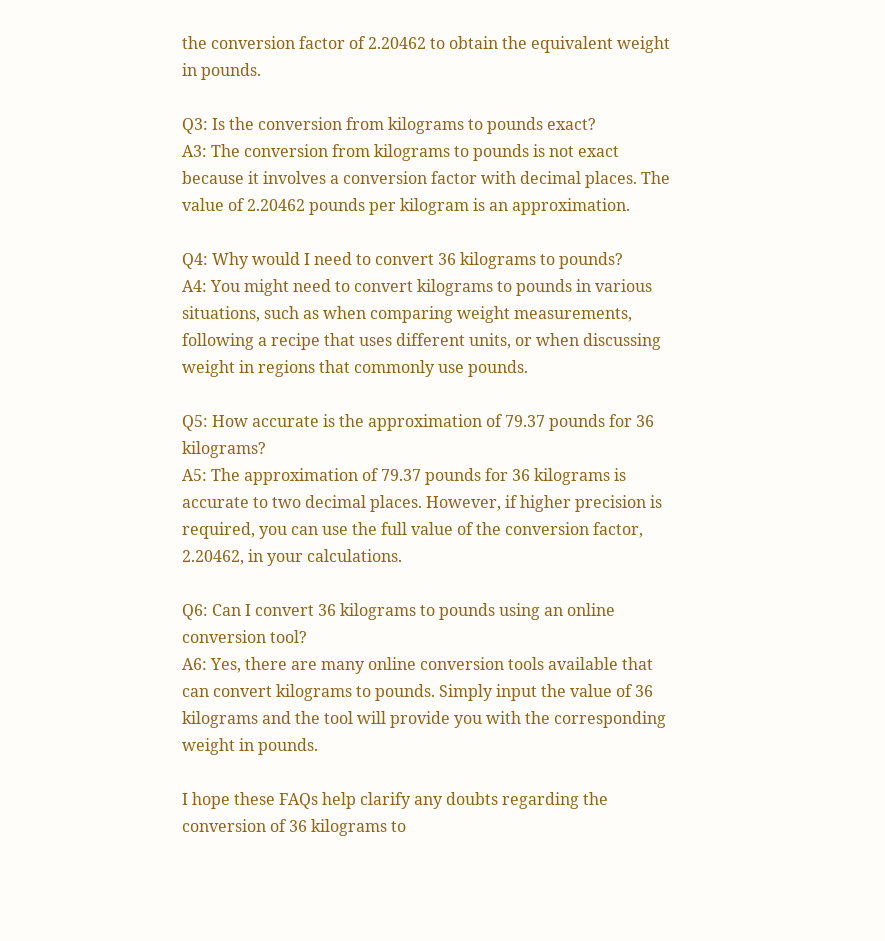the conversion factor of 2.20462 to obtain the equivalent weight in pounds.

Q3: Is the conversion from kilograms to pounds exact?
A3: The conversion from kilograms to pounds is not exact because it involves a conversion factor with decimal places. The value of 2.20462 pounds per kilogram is an approximation.

Q4: Why would I need to convert 36 kilograms to pounds?
A4: You might need to convert kilograms to pounds in various situations, such as when comparing weight measurements, following a recipe that uses different units, or when discussing weight in regions that commonly use pounds.

Q5: How accurate is the approximation of 79.37 pounds for 36 kilograms?
A5: The approximation of 79.37 pounds for 36 kilograms is accurate to two decimal places. However, if higher precision is required, you can use the full value of the conversion factor, 2.20462, in your calculations.

Q6: Can I convert 36 kilograms to pounds using an online conversion tool?
A6: Yes, there are many online conversion tools available that can convert kilograms to pounds. Simply input the value of 36 kilograms and the tool will provide you with the corresponding weight in pounds.

I hope these FAQs help clarify any doubts regarding the conversion of 36 kilograms to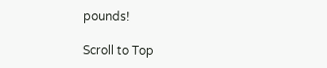pounds!

Scroll to Top